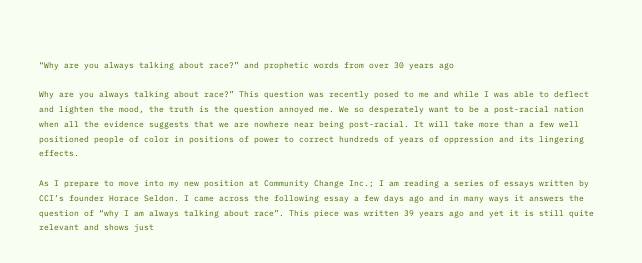“Why are you always talking about race?” and prophetic words from over 30 years ago

Why are you always talking about race?” This question was recently posed to me and while I was able to deflect and lighten the mood, the truth is the question annoyed me. We so desperately want to be a post-racial nation when all the evidence suggests that we are nowhere near being post-racial. It will take more than a few well positioned people of color in positions of power to correct hundreds of years of oppression and its lingering effects.

As I prepare to move into my new position at Community Change Inc.; I am reading a series of essays written by CCI’s founder Horace Seldon. I came across the following essay a few days ago and in many ways it answers the question of “why I am always talking about race”. This piece was written 39 years ago and yet it is still quite relevant and shows just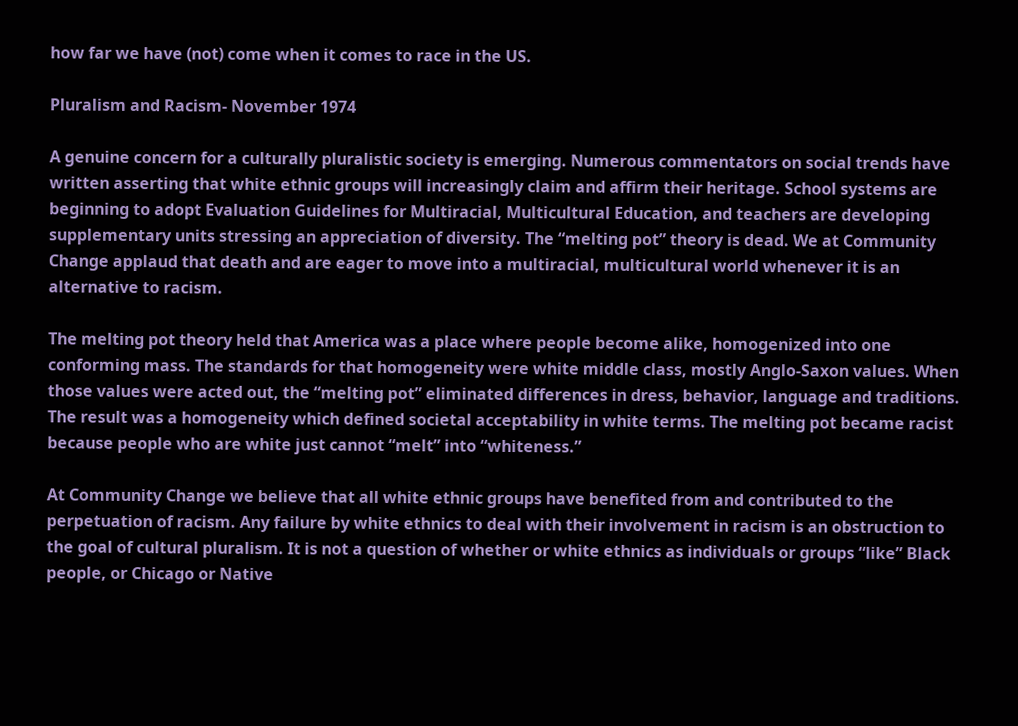how far we have (not) come when it comes to race in the US.

Pluralism and Racism- November 1974

A genuine concern for a culturally pluralistic society is emerging. Numerous commentators on social trends have written asserting that white ethnic groups will increasingly claim and affirm their heritage. School systems are beginning to adopt Evaluation Guidelines for Multiracial, Multicultural Education, and teachers are developing supplementary units stressing an appreciation of diversity. The “melting pot” theory is dead. We at Community Change applaud that death and are eager to move into a multiracial, multicultural world whenever it is an alternative to racism.

The melting pot theory held that America was a place where people become alike, homogenized into one conforming mass. The standards for that homogeneity were white middle class, mostly Anglo-Saxon values. When those values were acted out, the “melting pot” eliminated differences in dress, behavior, language and traditions. The result was a homogeneity which defined societal acceptability in white terms. The melting pot became racist because people who are white just cannot “melt” into “whiteness.”

At Community Change we believe that all white ethnic groups have benefited from and contributed to the perpetuation of racism. Any failure by white ethnics to deal with their involvement in racism is an obstruction to the goal of cultural pluralism. It is not a question of whether or white ethnics as individuals or groups “like” Black people, or Chicago or Native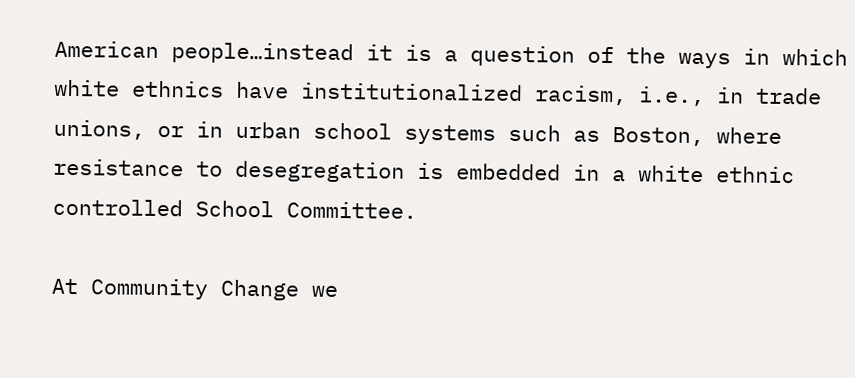American people…instead it is a question of the ways in which white ethnics have institutionalized racism, i.e., in trade unions, or in urban school systems such as Boston, where resistance to desegregation is embedded in a white ethnic controlled School Committee.

At Community Change we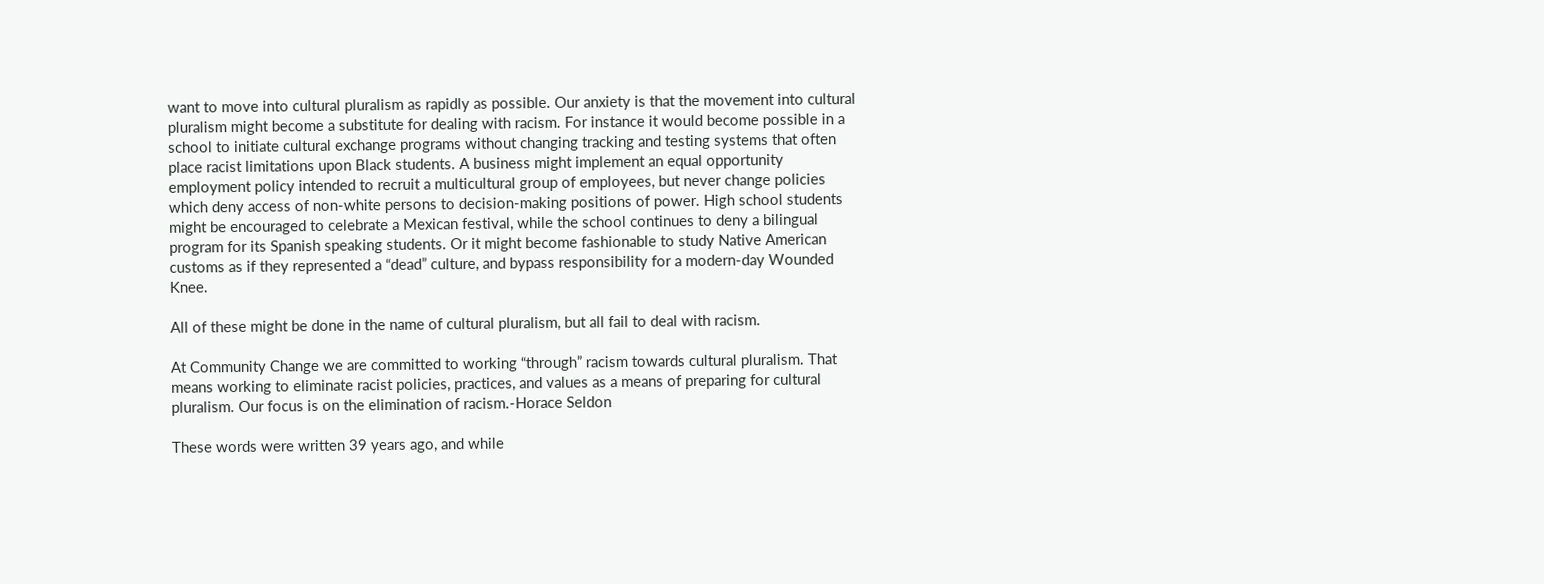want to move into cultural pluralism as rapidly as possible. Our anxiety is that the movement into cultural pluralism might become a substitute for dealing with racism. For instance it would become possible in a school to initiate cultural exchange programs without changing tracking and testing systems that often place racist limitations upon Black students. A business might implement an equal opportunity employment policy intended to recruit a multicultural group of employees, but never change policies which deny access of non-white persons to decision-making positions of power. High school students might be encouraged to celebrate a Mexican festival, while the school continues to deny a bilingual program for its Spanish speaking students. Or it might become fashionable to study Native American customs as if they represented a “dead” culture, and bypass responsibility for a modern-day Wounded Knee.

All of these might be done in the name of cultural pluralism, but all fail to deal with racism.

At Community Change we are committed to working “through” racism towards cultural pluralism. That means working to eliminate racist policies, practices, and values as a means of preparing for cultural pluralism. Our focus is on the elimination of racism.-Horace Seldon

These words were written 39 years ago, and while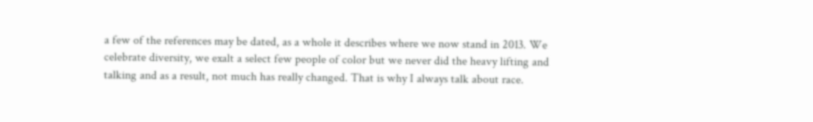a few of the references may be dated, as a whole it describes where we now stand in 2013. We celebrate diversity, we exalt a select few people of color but we never did the heavy lifting and talking and as a result, not much has really changed. That is why I always talk about race.